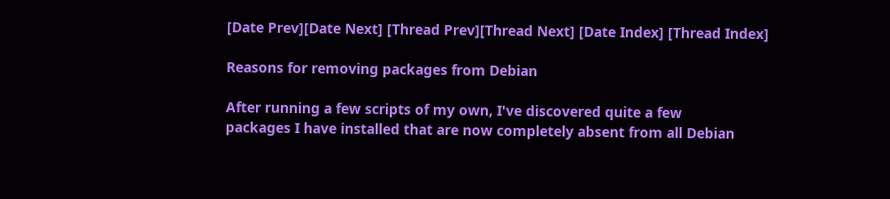[Date Prev][Date Next] [Thread Prev][Thread Next] [Date Index] [Thread Index]

Reasons for removing packages from Debian

After running a few scripts of my own, I've discovered quite a few
packages I have installed that are now completely absent from all Debian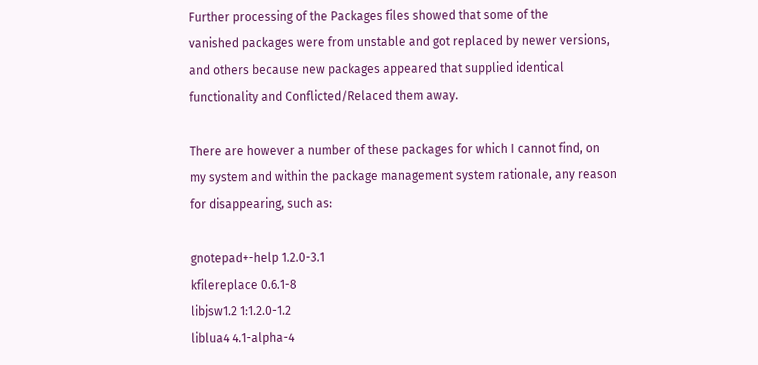Further processing of the Packages files showed that some of the
vanished packages were from unstable and got replaced by newer versions,
and others because new packages appeared that supplied identical
functionality and Conflicted/Relaced them away.

There are however a number of these packages for which I cannot find, on
my system and within the package management system rationale, any reason
for disappearing, such as:

gnotepad+-help 1.2.0-3.1
kfilereplace 0.6.1-8
libjsw1.2 1:1.2.0-1.2
liblua4 4.1-alpha-4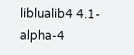liblualib4 4.1-alpha-4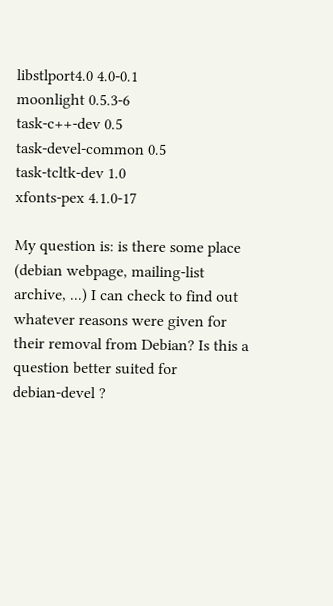libstlport4.0 4.0-0.1
moonlight 0.5.3-6
task-c++-dev 0.5
task-devel-common 0.5
task-tcltk-dev 1.0
xfonts-pex 4.1.0-17

My question is: is there some place (debian webpage, mailing-list
archive, ...) I can check to find out whatever reasons were given for
their removal from Debian? Is this a question better suited for
debian-devel ?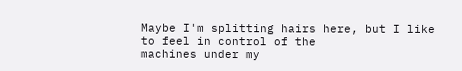Maybe I'm splitting hairs here, but I like to feel in control of the
machines under my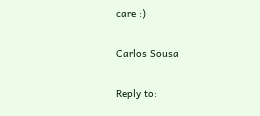care :)

Carlos Sousa

Reply to: